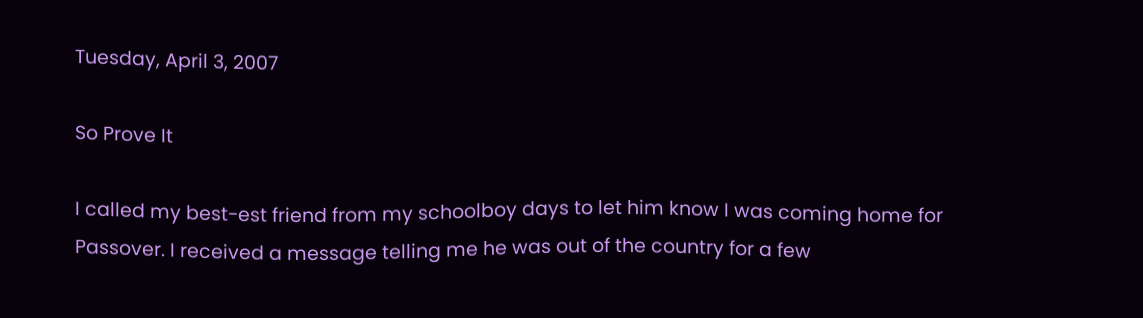Tuesday, April 3, 2007

So Prove It

I called my best-est friend from my schoolboy days to let him know I was coming home for Passover. I received a message telling me he was out of the country for a few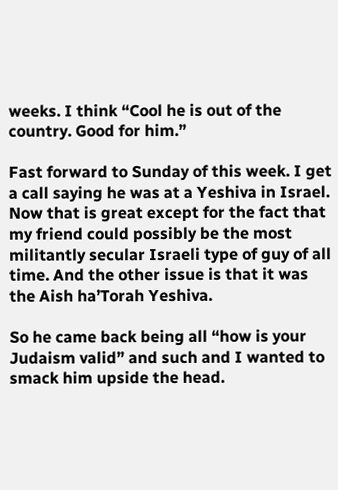weeks. I think “Cool he is out of the country. Good for him.”

Fast forward to Sunday of this week. I get a call saying he was at a Yeshiva in Israel. Now that is great except for the fact that my friend could possibly be the most militantly secular Israeli type of guy of all time. And the other issue is that it was the Aish ha’Torah Yeshiva.

So he came back being all “how is your Judaism valid” and such and I wanted to smack him upside the head.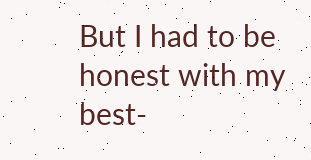But I had to be honest with my best-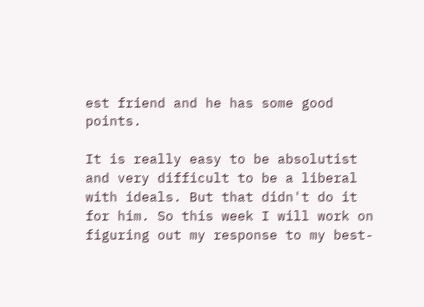est friend and he has some good points.

It is really easy to be absolutist and very difficult to be a liberal with ideals. But that didn't do it for him. So this week I will work on figuring out my response to my best-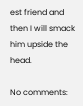est friend and then I will smack him upside the head.

No comments: